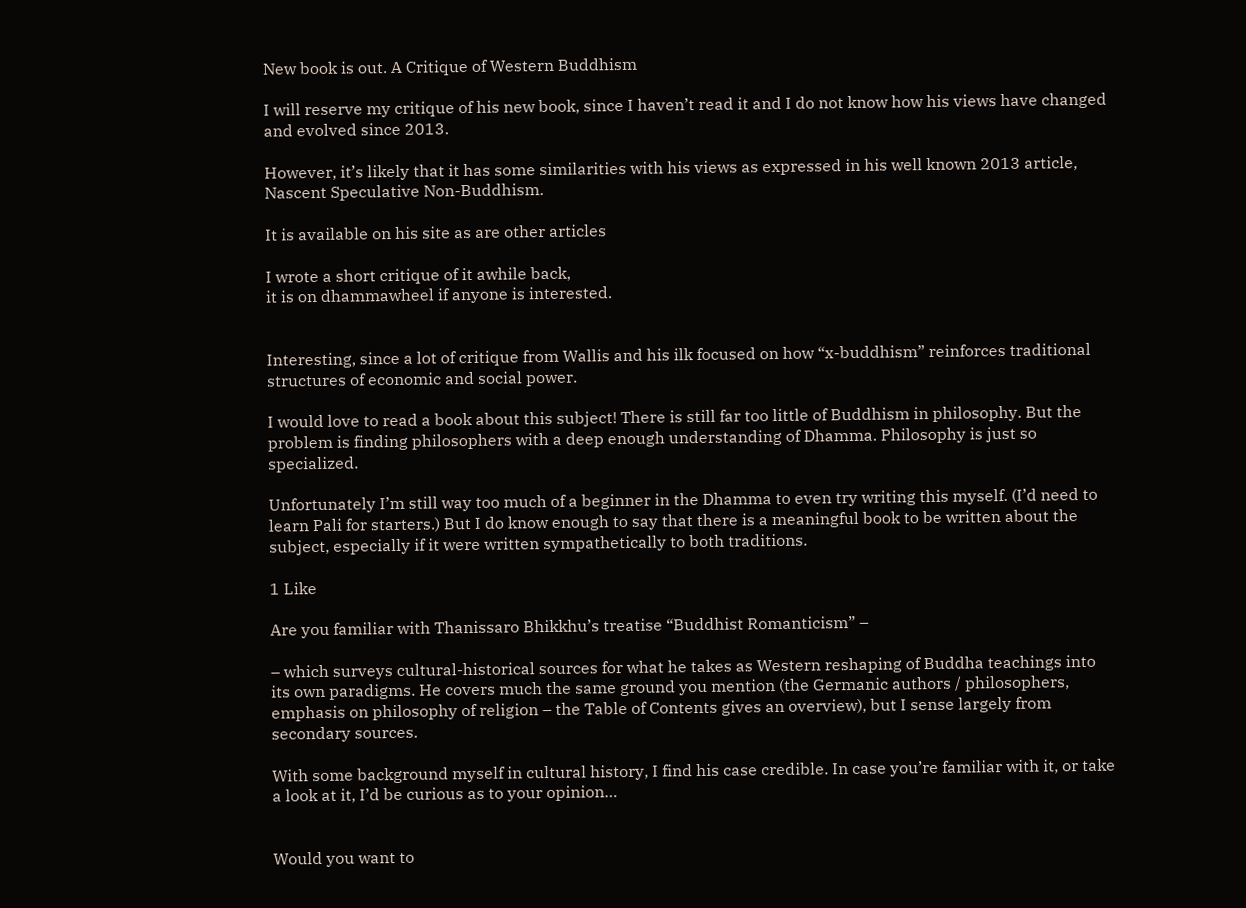New book is out. A Critique of Western Buddhism

I will reserve my critique of his new book, since I haven’t read it and I do not know how his views have changed and evolved since 2013.

However, it’s likely that it has some similarities with his views as expressed in his well known 2013 article, Nascent Speculative Non-Buddhism.

It is available on his site as are other articles

I wrote a short critique of it awhile back,
it is on dhammawheel if anyone is interested.


Interesting, since a lot of critique from Wallis and his ilk focused on how “x-buddhism” reinforces traditional structures of economic and social power.

I would love to read a book about this subject! There is still far too little of Buddhism in philosophy. But the problem is finding philosophers with a deep enough understanding of Dhamma. Philosophy is just so specialized.

Unfortunately I’m still way too much of a beginner in the Dhamma to even try writing this myself. (I’d need to learn Pali for starters.) But I do know enough to say that there is a meaningful book to be written about the subject, especially if it were written sympathetically to both traditions.

1 Like

Are you familiar with Thanissaro Bhikkhu’s treatise “Buddhist Romanticism” –

– which surveys cultural-historical sources for what he takes as Western reshaping of Buddha teachings into its own paradigms. He covers much the same ground you mention (the Germanic authors / philosophers, emphasis on philosophy of religion – the Table of Contents gives an overview), but I sense largely from secondary sources.

With some background myself in cultural history, I find his case credible. In case you’re familiar with it, or take a look at it, I’d be curious as to your opinion…


Would you want to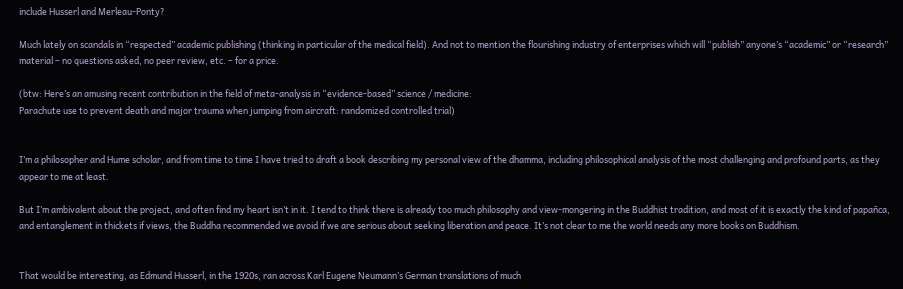include Husserl and Merleau-Ponty?

Much lately on scandals in “respected” academic publishing (thinking in particular of the medical field). And not to mention the flourishing industry of enterprises which will “publish” anyone’s “academic” or “research” material – no questions asked, no peer review, etc. – for a price.

(btw: Here’s an amusing recent contribution in the field of meta-analysis in “evidence-based” science / medicine:
Parachute use to prevent death and major trauma when jumping from aircraft: randomized controlled trial)


I’m a philosopher and Hume scholar, and from time to time I have tried to draft a book describing my personal view of the dhamma, including philosophical analysis of the most challenging and profound parts, as they appear to me at least.

But I’m ambivalent about the project, and often find my heart isn’t in it. I tend to think there is already too much philosophy and view-mongering in the Buddhist tradition, and most of it is exactly the kind of papañca, and entanglement in thickets if views, the Buddha recommended we avoid if we are serious about seeking liberation and peace. It’s not clear to me the world needs any more books on Buddhism.


That would be interesting, as Edmund Husserl, in the 1920s, ran across Karl Eugene Neumann’s German translations of much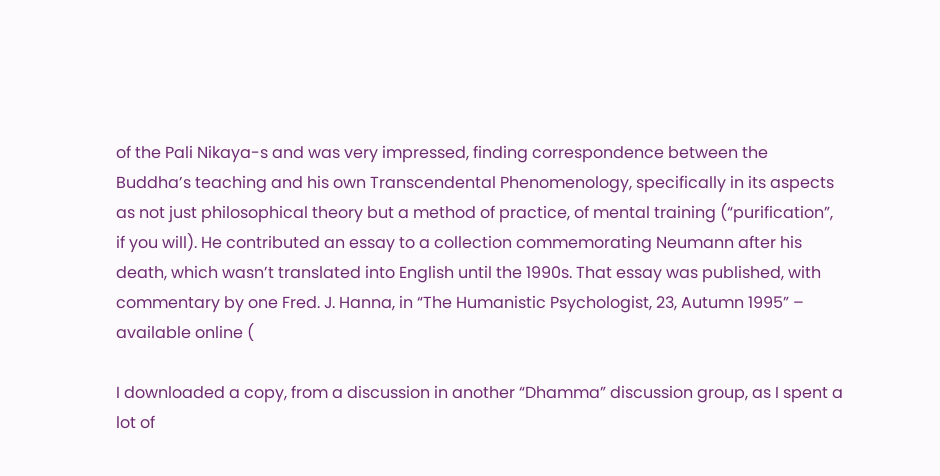of the Pali Nikaya-s and was very impressed, finding correspondence between the Buddha’s teaching and his own Transcendental Phenomenology, specifically in its aspects as not just philosophical theory but a method of practice, of mental training (“purification”, if you will). He contributed an essay to a collection commemorating Neumann after his death, which wasn’t translated into English until the 1990s. That essay was published, with commentary by one Fred. J. Hanna, in “The Humanistic Psychologist, 23, Autumn 1995” – available online (

I downloaded a copy, from a discussion in another “Dhamma” discussion group, as I spent a lot of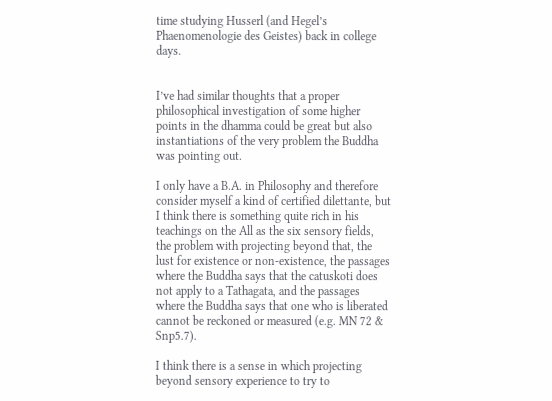time studying Husserl (and Hegel’s Phaenomenologie des Geistes) back in college days.


I’ve had similar thoughts that a proper philosophical investigation of some higher points in the dhamma could be great but also instantiations of the very problem the Buddha was pointing out.

I only have a B.A. in Philosophy and therefore consider myself a kind of certified dilettante, but I think there is something quite rich in his teachings on the All as the six sensory fields, the problem with projecting beyond that, the lust for existence or non-existence, the passages where the Buddha says that the catuskoti does not apply to a Tathagata, and the passages where the Buddha says that one who is liberated cannot be reckoned or measured (e.g. MN 72 & Snp5.7).

I think there is a sense in which projecting beyond sensory experience to try to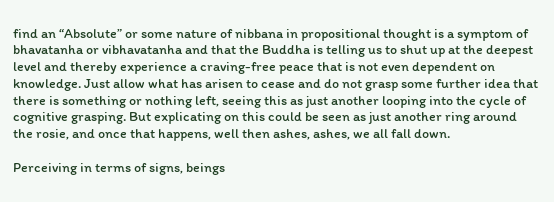find an “Absolute” or some nature of nibbana in propositional thought is a symptom of bhavatanha or vibhavatanha and that the Buddha is telling us to shut up at the deepest level and thereby experience a craving-free peace that is not even dependent on knowledge. Just allow what has arisen to cease and do not grasp some further idea that there is something or nothing left, seeing this as just another looping into the cycle of cognitive grasping. But explicating on this could be seen as just another ring around the rosie, and once that happens, well then ashes, ashes, we all fall down.

Perceiving in terms of signs, beings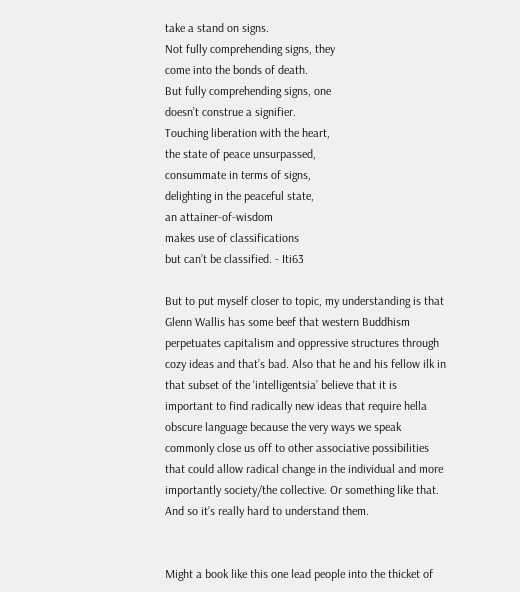take a stand on signs.
Not fully comprehending signs, they
come into the bonds of death.
But fully comprehending signs, one
doesn’t construe a signifier.
Touching liberation with the heart,
the state of peace unsurpassed,
consummate in terms of signs,
delighting in the peaceful state,
an attainer-of-wisdom
makes use of classifications
but can’t be classified. - Iti63

But to put myself closer to topic, my understanding is that Glenn Wallis has some beef that western Buddhism perpetuates capitalism and oppressive structures through cozy ideas and that’s bad. Also that he and his fellow ilk in that subset of the ‘intelligentsia’ believe that it is important to find radically new ideas that require hella obscure language because the very ways we speak commonly close us off to other associative possibilities that could allow radical change in the individual and more importantly society/the collective. Or something like that. And so it’s really hard to understand them.


Might a book like this one lead people into the thicket of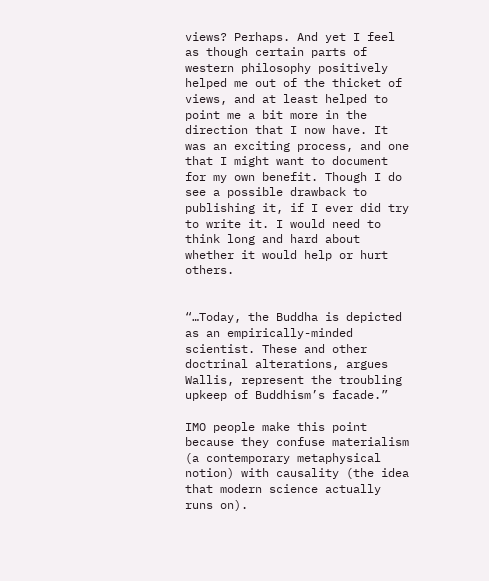views? Perhaps. And yet I feel as though certain parts of western philosophy positively helped me out of the thicket of views, and at least helped to point me a bit more in the direction that I now have. It was an exciting process, and one that I might want to document for my own benefit. Though I do see a possible drawback to publishing it, if I ever did try to write it. I would need to think long and hard about whether it would help or hurt others.


“…Today, the Buddha is depicted as an empirically-minded scientist. These and other doctrinal alterations, argues Wallis, represent the troubling upkeep of Buddhism’s facade.”

IMO people make this point because they confuse materialism (a contemporary metaphysical notion) with causality (the idea that modern science actually runs on).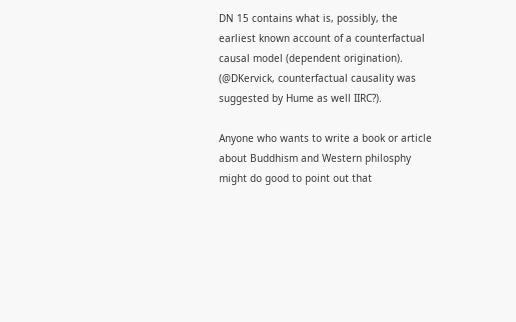DN 15 contains what is, possibly, the earliest known account of a counterfactual causal model (dependent origination). (@DKervick, counterfactual causality was suggested by Hume as well IIRC?).

Anyone who wants to write a book or article about Buddhism and Western philosphy might do good to point out that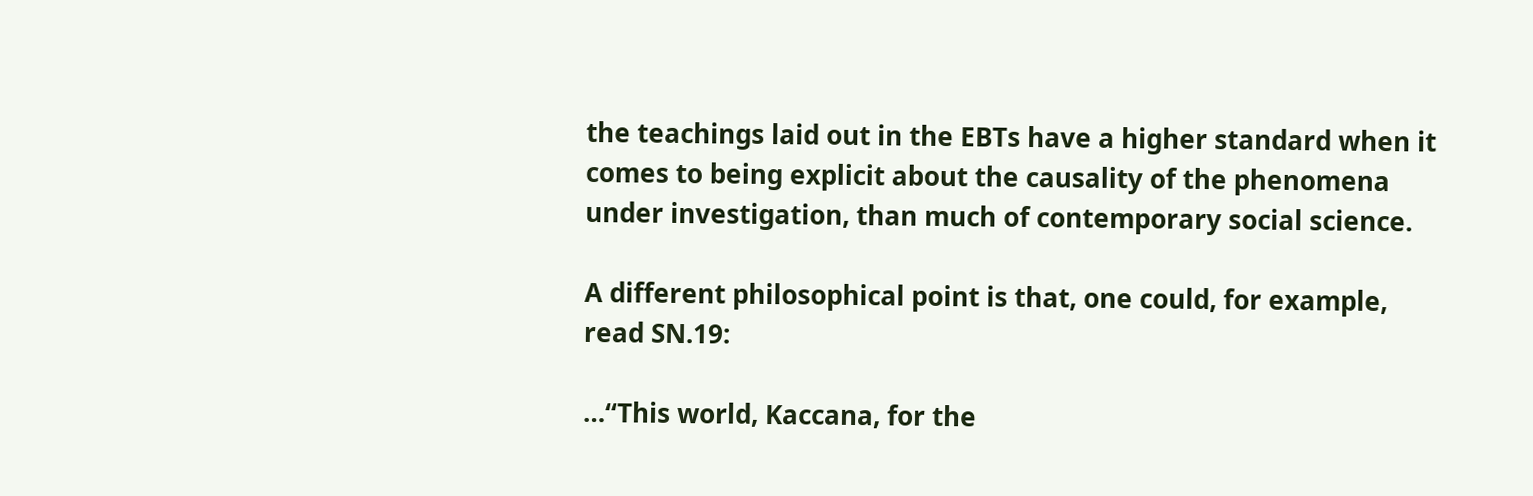the teachings laid out in the EBTs have a higher standard when it comes to being explicit about the causality of the phenomena under investigation, than much of contemporary social science.

A different philosophical point is that, one could, for example, read SN.19:

…“This world, Kaccana, for the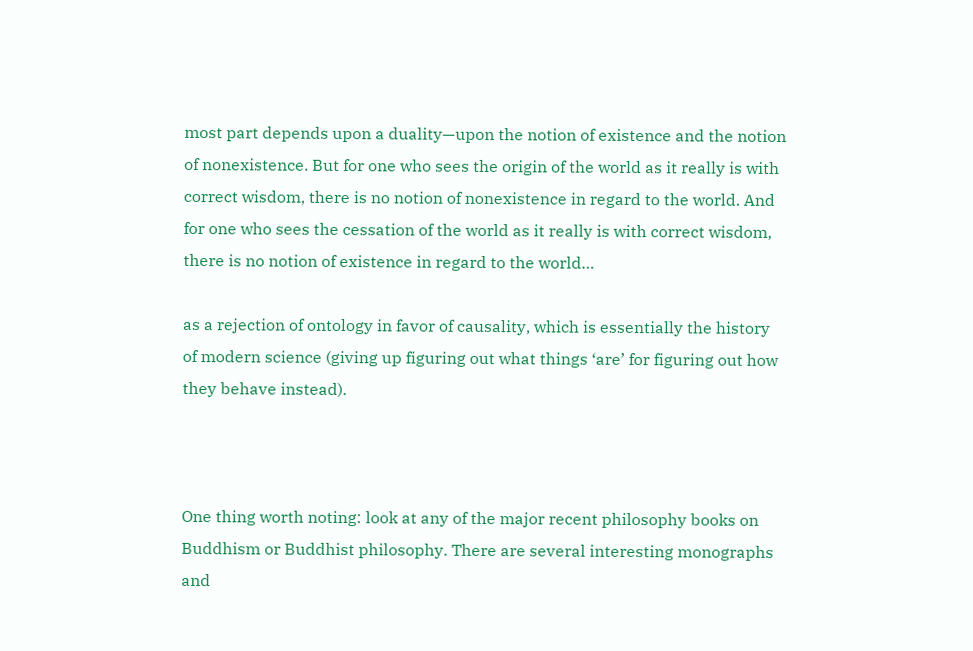most part depends upon a duality—upon the notion of existence and the notion of nonexistence. But for one who sees the origin of the world as it really is with correct wisdom, there is no notion of nonexistence in regard to the world. And for one who sees the cessation of the world as it really is with correct wisdom, there is no notion of existence in regard to the world…

as a rejection of ontology in favor of causality, which is essentially the history of modern science (giving up figuring out what things ‘are’ for figuring out how they behave instead).



One thing worth noting: look at any of the major recent philosophy books on Buddhism or Buddhist philosophy. There are several interesting monographs and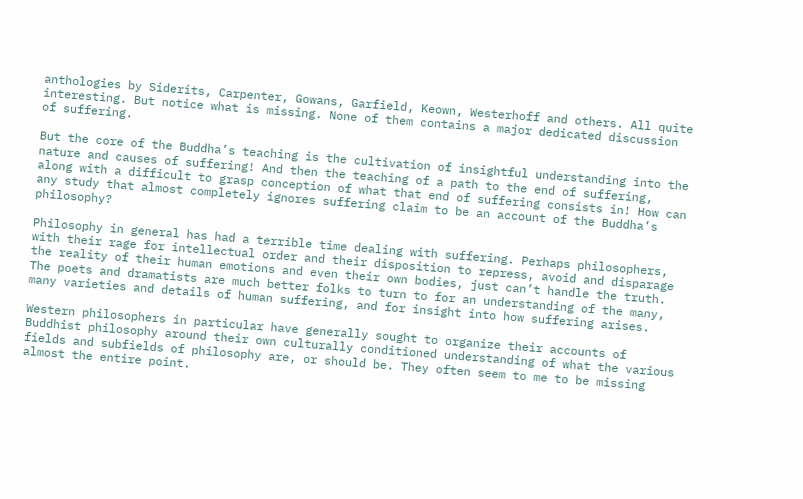anthologies by Siderits, Carpenter, Gowans, Garfield, Keown, Westerhoff and others. All quite interesting. But notice what is missing. None of them contains a major dedicated discussion of suffering.

But the core of the Buddha’s teaching is the cultivation of insightful understanding into the nature and causes of suffering! And then the teaching of a path to the end of suffering, along with a difficult to grasp conception of what that end of suffering consists in! How can any study that almost completely ignores suffering claim to be an account of the Buddha’s philosophy?

Philosophy in general has had a terrible time dealing with suffering. Perhaps philosophers, with their rage for intellectual order and their disposition to repress, avoid and disparage the reality of their human emotions and even their own bodies, just can’t handle the truth. The poets and dramatists are much better folks to turn to for an understanding of the many, many varieties and details of human suffering, and for insight into how suffering arises.

Western philosophers in particular have generally sought to organize their accounts of Buddhist philosophy around their own culturally conditioned understanding of what the various fields and subfields of philosophy are, or should be. They often seem to me to be missing almost the entire point.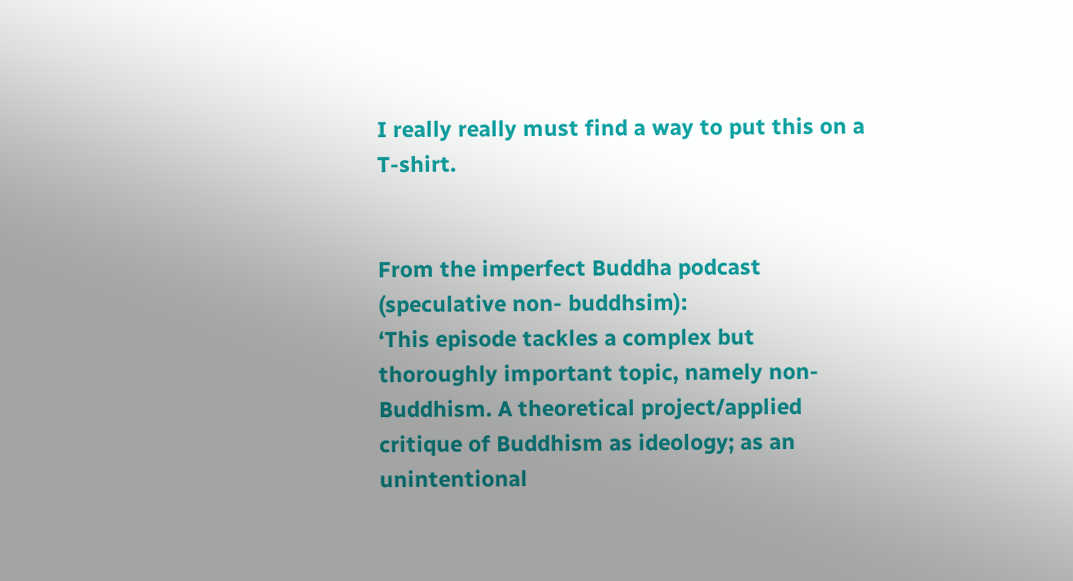I really really must find a way to put this on a T-shirt.


From the imperfect Buddha podcast (speculative non- buddhsim):
‘This episode tackles a complex but thoroughly important topic, namely non-Buddhism. A theoretical project/applied critique of Buddhism as ideology; as an unintentional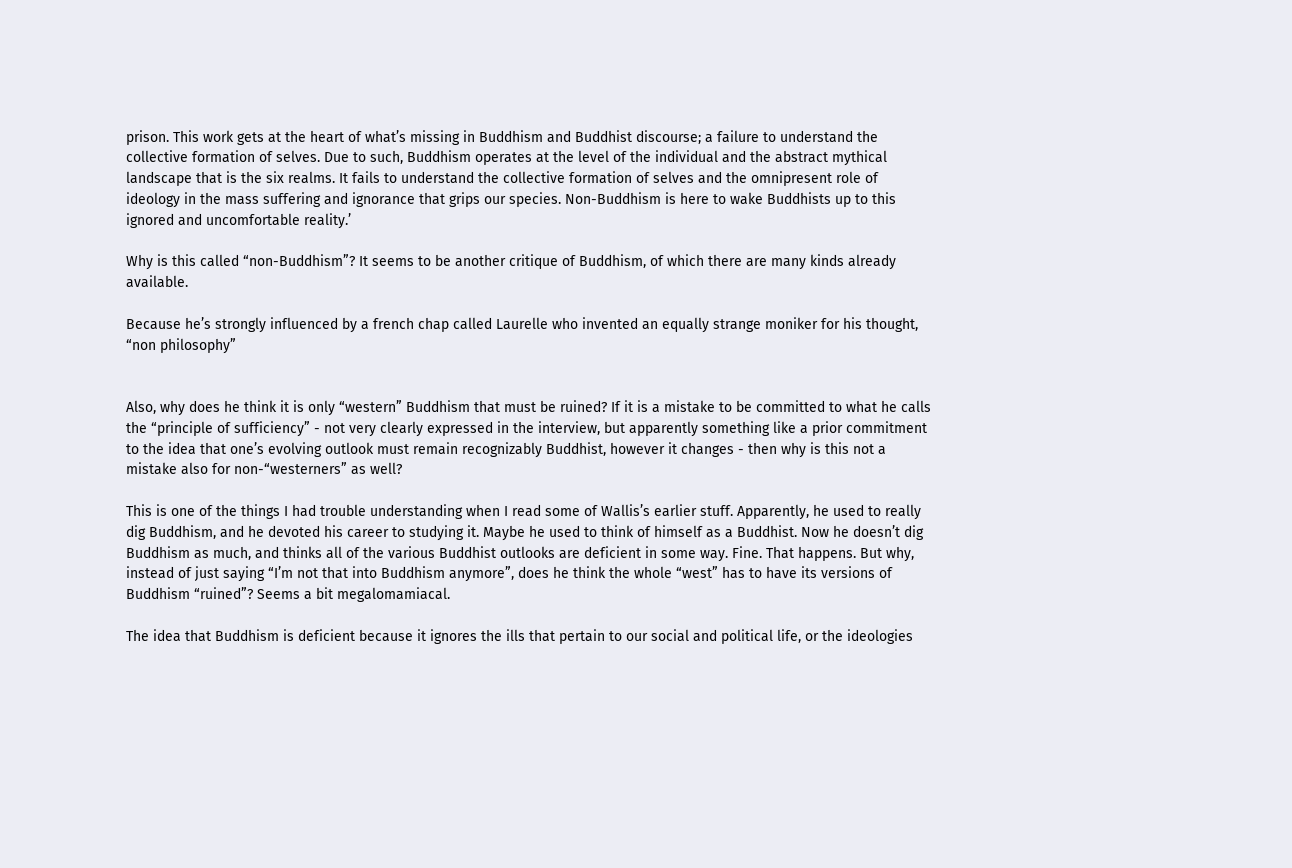prison. This work gets at the heart of what’s missing in Buddhism and Buddhist discourse; a failure to understand the collective formation of selves. Due to such, Buddhism operates at the level of the individual and the abstract mythical landscape that is the six realms. It fails to understand the collective formation of selves and the omnipresent role of ideology in the mass suffering and ignorance that grips our species. Non-Buddhism is here to wake Buddhists up to this ignored and uncomfortable reality.’

Why is this called “non-Buddhism”? It seems to be another critique of Buddhism, of which there are many kinds already available.

Because he’s strongly influenced by a french chap called Laurelle who invented an equally strange moniker for his thought, “non philosophy”


Also, why does he think it is only “western” Buddhism that must be ruined? If it is a mistake to be committed to what he calls the “principle of sufficiency” - not very clearly expressed in the interview, but apparently something like a prior commitment to the idea that one’s evolving outlook must remain recognizably Buddhist, however it changes - then why is this not a mistake also for non-“westerners” as well?

This is one of the things I had trouble understanding when I read some of Wallis’s earlier stuff. Apparently, he used to really dig Buddhism, and he devoted his career to studying it. Maybe he used to think of himself as a Buddhist. Now he doesn’t dig Buddhism as much, and thinks all of the various Buddhist outlooks are deficient in some way. Fine. That happens. But why, instead of just saying “I’m not that into Buddhism anymore”, does he think the whole “west” has to have its versions of Buddhism “ruined”? Seems a bit megalomamiacal.

The idea that Buddhism is deficient because it ignores the ills that pertain to our social and political life, or the ideologies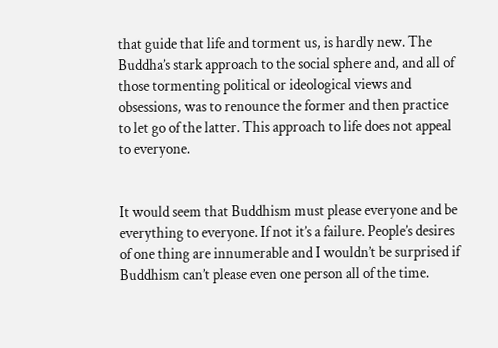that guide that life and torment us, is hardly new. The Buddha’s stark approach to the social sphere and, and all of those tormenting political or ideological views and obsessions, was to renounce the former and then practice to let go of the latter. This approach to life does not appeal to everyone.


It would seem that Buddhism must please everyone and be everything to everyone. If not it’s a failure. People’s desires of one thing are innumerable and I wouldn’t be surprised if Buddhism can’t please even one person all of the time.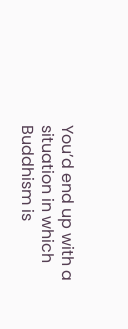You’d end up with a situation in which Buddhism is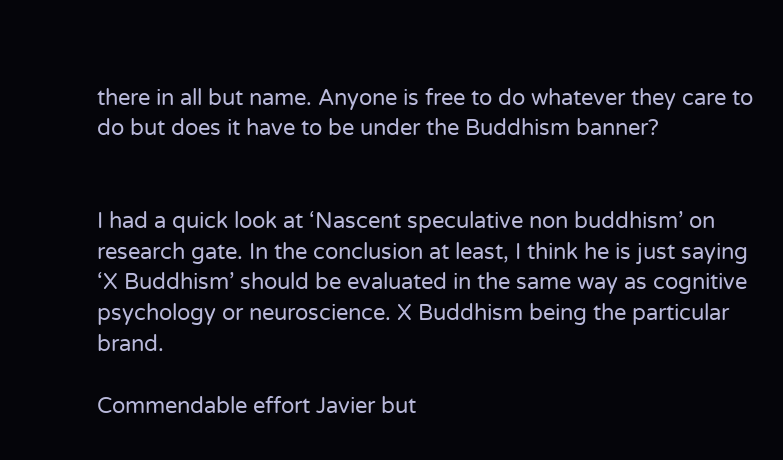there in all but name. Anyone is free to do whatever they care to do but does it have to be under the Buddhism banner?


I had a quick look at ‘Nascent speculative non buddhism’ on research gate. In the conclusion at least, I think he is just saying ‘X Buddhism’ should be evaluated in the same way as cognitive psychology or neuroscience. X Buddhism being the particular brand.

Commendable effort Javier but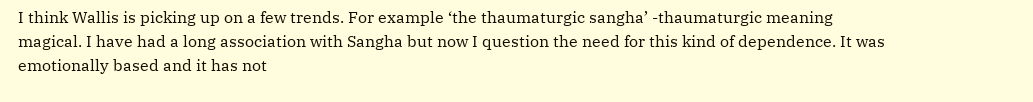I think Wallis is picking up on a few trends. For example ‘the thaumaturgic sangha’ -thaumaturgic meaning magical. I have had a long association with Sangha but now I question the need for this kind of dependence. It was emotionally based and it has not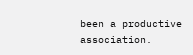been a productive association.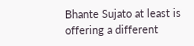Bhante Sujato at least is offering a different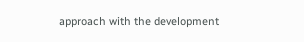approach with the development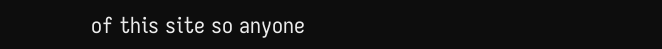of this site so anyone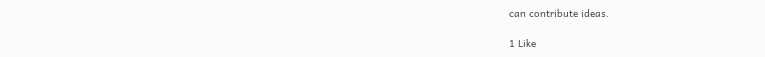can contribute ideas.

1 Like